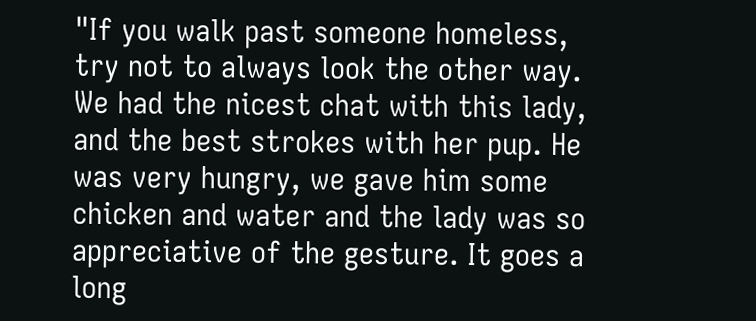"If you walk past someone homeless, try not to always look the other way. We had the nicest chat with this lady, and the best strokes with her pup. He was very hungry, we gave him some chicken and water and the lady was so appreciative of the gesture. It goes a long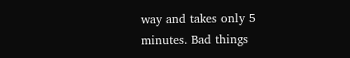way and takes only 5 minutes. Bad things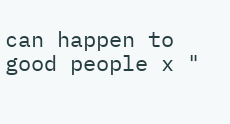can happen to good people x "